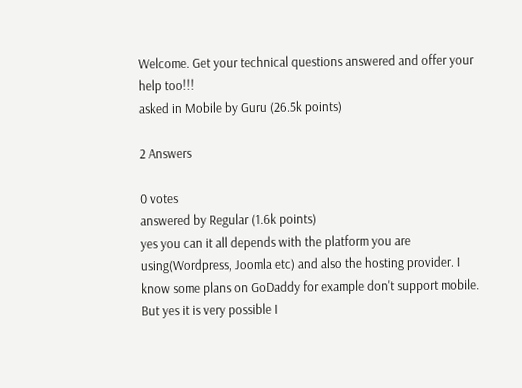Welcome. Get your technical questions answered and offer your help too!!!
asked in Mobile by Guru (26.5k points)

2 Answers

0 votes
answered by Regular (1.6k points)
yes you can it all depends with the platform you are using(Wordpress, Joomla etc) and also the hosting provider. I know some plans on GoDaddy for example don't support mobile. But yes it is very possible I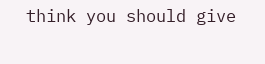think you should give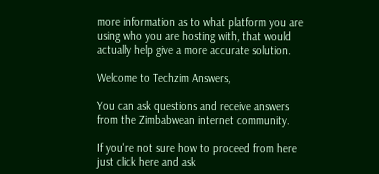more information as to what platform you are using who you are hosting with, that would actually help give a more accurate solution.

Welcome to Techzim Answers,

You can ask questions and receive answers from the Zimbabwean internet community.

If you're not sure how to proceed from here just click here and ask